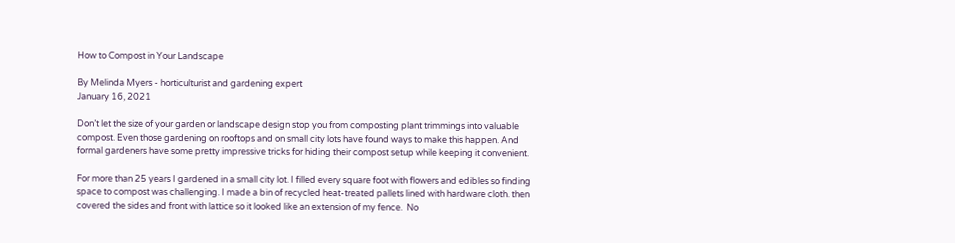How to Compost in Your Landscape

By Melinda Myers - horticulturist and gardening expert
January 16, 2021

Don’t let the size of your garden or landscape design stop you from composting plant trimmings into valuable compost. Even those gardening on rooftops and on small city lots have found ways to make this happen. And formal gardeners have some pretty impressive tricks for hiding their compost setup while keeping it convenient.

For more than 25 years I gardened in a small city lot. I filled every square foot with flowers and edibles so finding space to compost was challenging. I made a bin of recycled heat-treated pallets lined with hardware cloth. then covered the sides and front with lattice so it looked like an extension of my fence.  No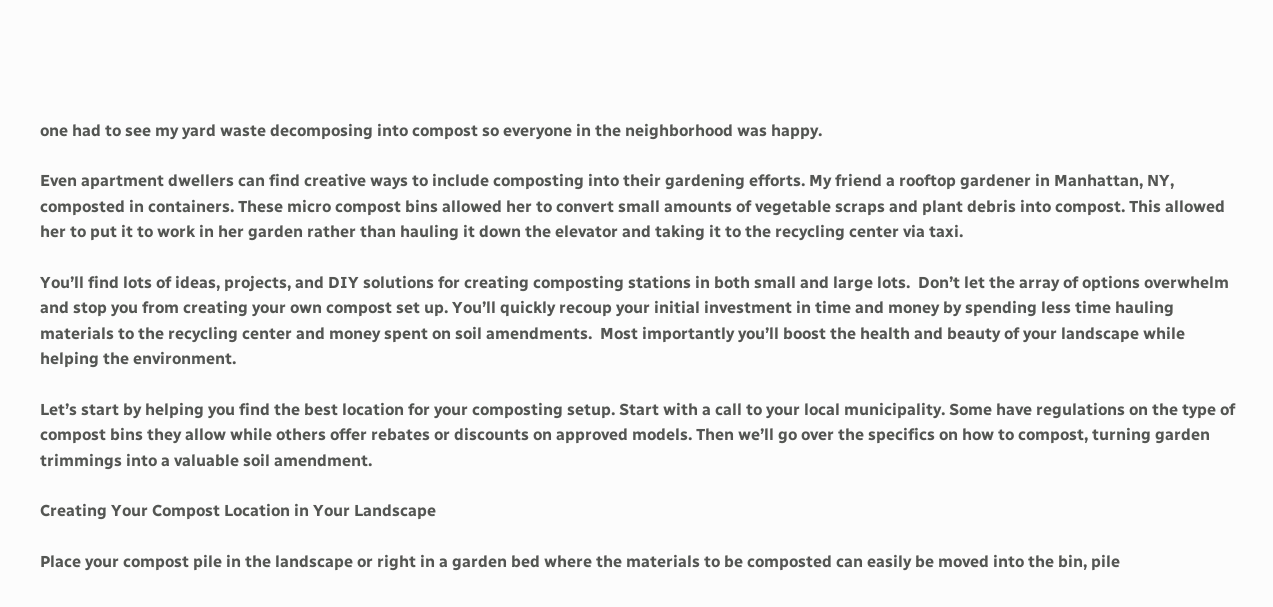one had to see my yard waste decomposing into compost so everyone in the neighborhood was happy.

Even apartment dwellers can find creative ways to include composting into their gardening efforts. My friend a rooftop gardener in Manhattan, NY, composted in containers. These micro compost bins allowed her to convert small amounts of vegetable scraps and plant debris into compost. This allowed her to put it to work in her garden rather than hauling it down the elevator and taking it to the recycling center via taxi.

You’ll find lots of ideas, projects, and DIY solutions for creating composting stations in both small and large lots.  Don’t let the array of options overwhelm and stop you from creating your own compost set up. You’ll quickly recoup your initial investment in time and money by spending less time hauling materials to the recycling center and money spent on soil amendments.  Most importantly you’ll boost the health and beauty of your landscape while helping the environment.

Let’s start by helping you find the best location for your composting setup. Start with a call to your local municipality. Some have regulations on the type of compost bins they allow while others offer rebates or discounts on approved models. Then we’ll go over the specifics on how to compost, turning garden trimmings into a valuable soil amendment.

Creating Your Compost Location in Your Landscape

Place your compost pile in the landscape or right in a garden bed where the materials to be composted can easily be moved into the bin, pile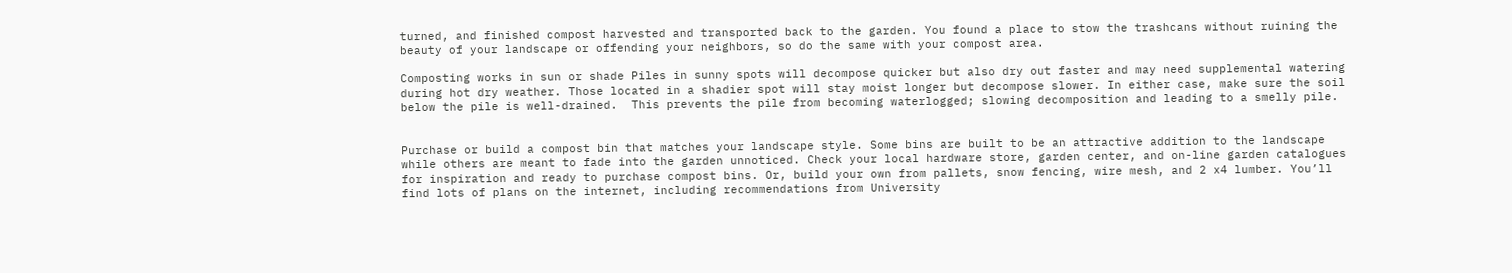turned, and finished compost harvested and transported back to the garden. You found a place to stow the trashcans without ruining the beauty of your landscape or offending your neighbors, so do the same with your compost area.

Composting works in sun or shade Piles in sunny spots will decompose quicker but also dry out faster and may need supplemental watering during hot dry weather. Those located in a shadier spot will stay moist longer but decompose slower. In either case, make sure the soil below the pile is well-drained.  This prevents the pile from becoming waterlogged; slowing decomposition and leading to a smelly pile.


Purchase or build a compost bin that matches your landscape style. Some bins are built to be an attractive addition to the landscape while others are meant to fade into the garden unnoticed. Check your local hardware store, garden center, and on-line garden catalogues for inspiration and ready to purchase compost bins. Or, build your own from pallets, snow fencing, wire mesh, and 2 x4 lumber. You’ll find lots of plans on the internet, including recommendations from University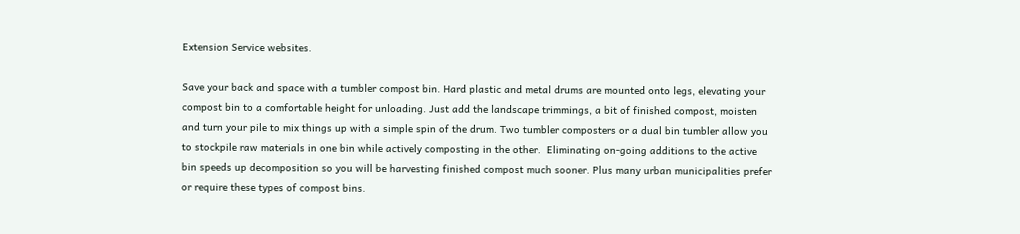Extension Service websites.

Save your back and space with a tumbler compost bin. Hard plastic and metal drums are mounted onto legs, elevating your compost bin to a comfortable height for unloading. Just add the landscape trimmings, a bit of finished compost, moisten and turn your pile to mix things up with a simple spin of the drum. Two tumbler composters or a dual bin tumbler allow you to stockpile raw materials in one bin while actively composting in the other.  Eliminating on-going additions to the active bin speeds up decomposition so you will be harvesting finished compost much sooner. Plus many urban municipalities prefer or require these types of compost bins.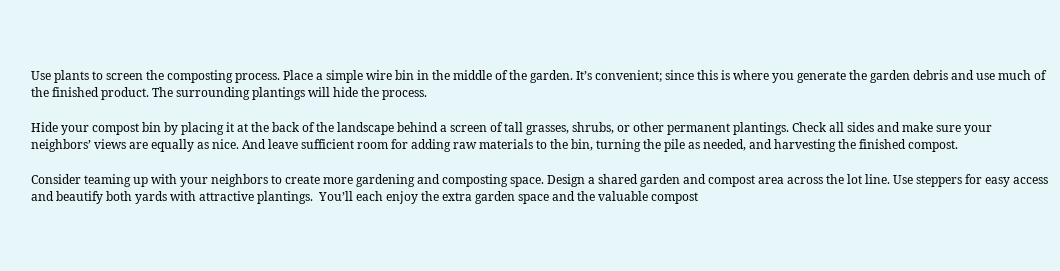Use plants to screen the composting process. Place a simple wire bin in the middle of the garden. It’s convenient; since this is where you generate the garden debris and use much of the finished product. The surrounding plantings will hide the process.

Hide your compost bin by placing it at the back of the landscape behind a screen of tall grasses, shrubs, or other permanent plantings. Check all sides and make sure your neighbors’ views are equally as nice. And leave sufficient room for adding raw materials to the bin, turning the pile as needed, and harvesting the finished compost.

Consider teaming up with your neighbors to create more gardening and composting space. Design a shared garden and compost area across the lot line. Use steppers for easy access and beautify both yards with attractive plantings.  You’ll each enjoy the extra garden space and the valuable compost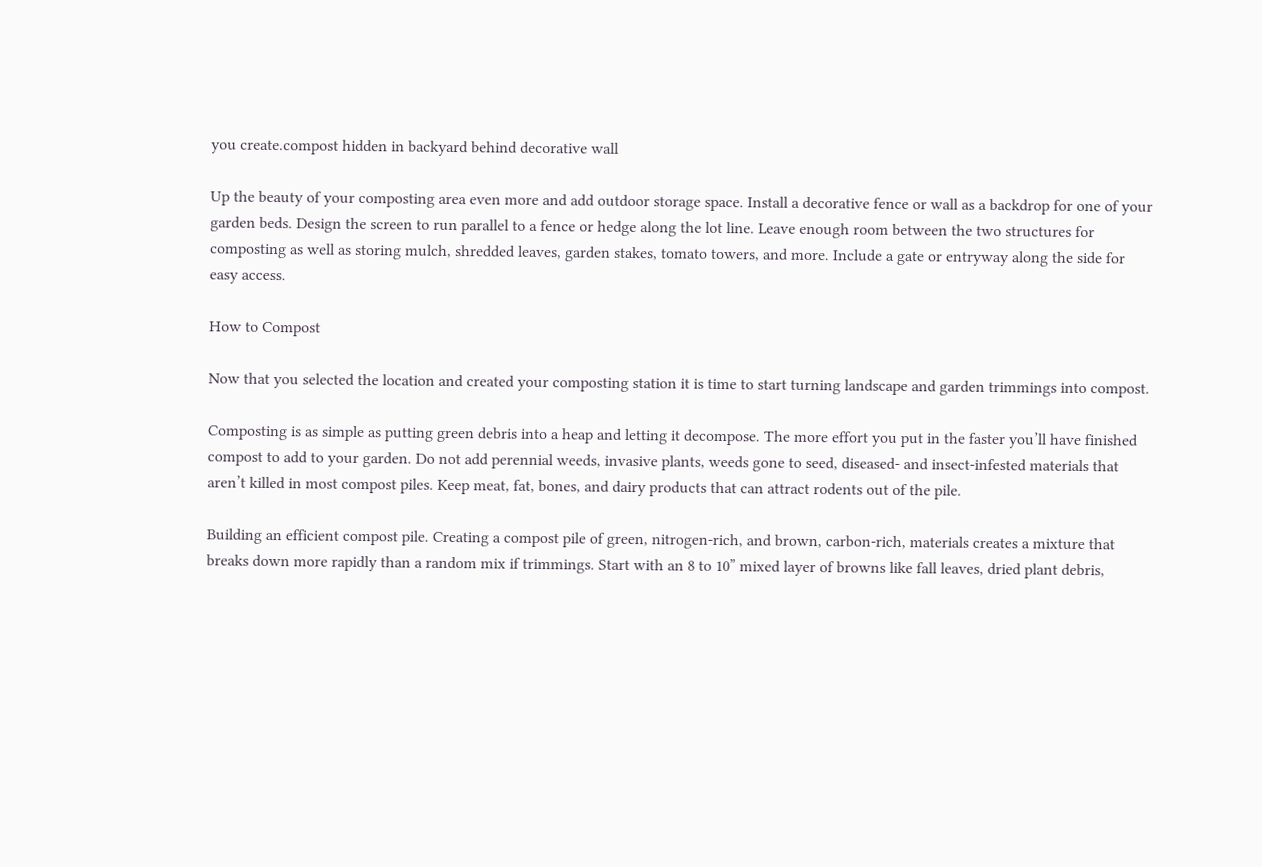you create.compost hidden in backyard behind decorative wall

Up the beauty of your composting area even more and add outdoor storage space. Install a decorative fence or wall as a backdrop for one of your garden beds. Design the screen to run parallel to a fence or hedge along the lot line. Leave enough room between the two structures for composting as well as storing mulch, shredded leaves, garden stakes, tomato towers, and more. Include a gate or entryway along the side for easy access.

How to Compost

Now that you selected the location and created your composting station it is time to start turning landscape and garden trimmings into compost.

Composting is as simple as putting green debris into a heap and letting it decompose. The more effort you put in the faster you’ll have finished compost to add to your garden. Do not add perennial weeds, invasive plants, weeds gone to seed, diseased- and insect-infested materials that aren’t killed in most compost piles. Keep meat, fat, bones, and dairy products that can attract rodents out of the pile.

Building an efficient compost pile. Creating a compost pile of green, nitrogen-rich, and brown, carbon-rich, materials creates a mixture that breaks down more rapidly than a random mix if trimmings. Start with an 8 to 10” mixed layer of browns like fall leaves, dried plant debris,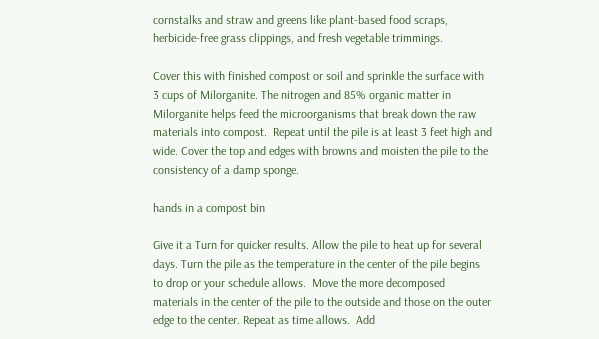cornstalks and straw and greens like plant-based food scraps, herbicide-free grass clippings, and fresh vegetable trimmings.

Cover this with finished compost or soil and sprinkle the surface with 3 cups of Milorganite. The nitrogen and 85% organic matter in Milorganite helps feed the microorganisms that break down the raw materials into compost.  Repeat until the pile is at least 3 feet high and wide. Cover the top and edges with browns and moisten the pile to the consistency of a damp sponge.

hands in a compost bin

Give it a Turn for quicker results. Allow the pile to heat up for several days. Turn the pile as the temperature in the center of the pile begins to drop or your schedule allows.  Move the more decomposed materials in the center of the pile to the outside and those on the outer edge to the center. Repeat as time allows.  Add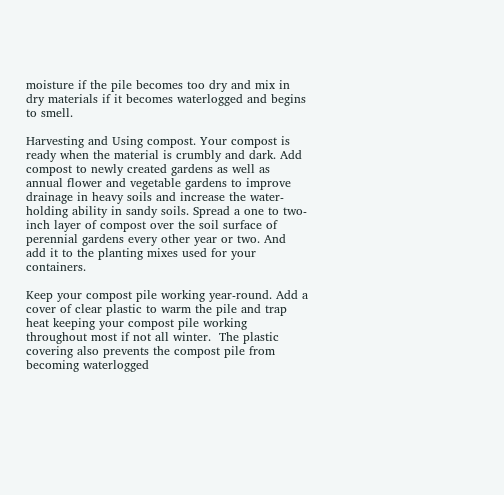moisture if the pile becomes too dry and mix in dry materials if it becomes waterlogged and begins to smell.

Harvesting and Using compost. Your compost is ready when the material is crumbly and dark. Add compost to newly created gardens as well as annual flower and vegetable gardens to improve drainage in heavy soils and increase the water-holding ability in sandy soils. Spread a one to two-inch layer of compost over the soil surface of perennial gardens every other year or two. And add it to the planting mixes used for your containers.

Keep your compost pile working year-round. Add a cover of clear plastic to warm the pile and trap heat keeping your compost pile working throughout most if not all winter.  The plastic covering also prevents the compost pile from becoming waterlogged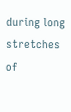during long stretches of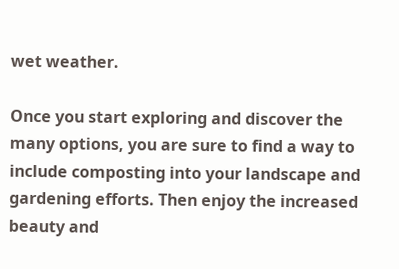wet weather.

Once you start exploring and discover the many options, you are sure to find a way to include composting into your landscape and gardening efforts. Then enjoy the increased beauty and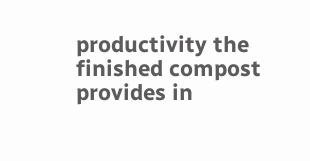productivity the finished compost provides in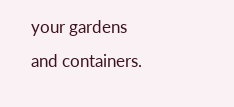your gardens and containers.